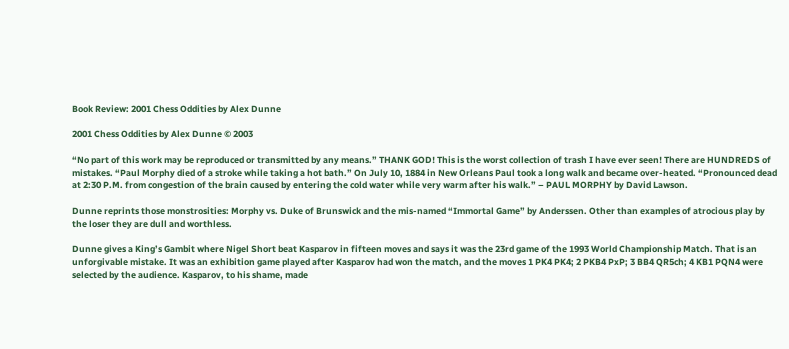Book Review: 2001 Chess Oddities by Alex Dunne

2001 Chess Oddities by Alex Dunne © 2003

“No part of this work may be reproduced or transmitted by any means.” THANK GOD! This is the worst collection of trash I have ever seen! There are HUNDREDS of mistakes. “Paul Morphy died of a stroke while taking a hot bath.” On July 10, 1884 in New Orleans Paul took a long walk and became over-heated. “Pronounced dead at 2:30 P.M. from congestion of the brain caused by entering the cold water while very warm after his walk.” – PAUL MORPHY by David Lawson.

Dunne reprints those monstrosities: Morphy vs. Duke of Brunswick and the mis-named “Immortal Game” by Anderssen. Other than examples of atrocious play by the loser they are dull and worthless.

Dunne gives a King’s Gambit where Nigel Short beat Kasparov in fifteen moves and says it was the 23rd game of the 1993 World Championship Match. That is an unforgivable mistake. It was an exhibition game played after Kasparov had won the match, and the moves 1 PK4 PK4; 2 PKB4 PxP; 3 BB4 QR5ch; 4 KB1 PQN4 were selected by the audience. Kasparov, to his shame, made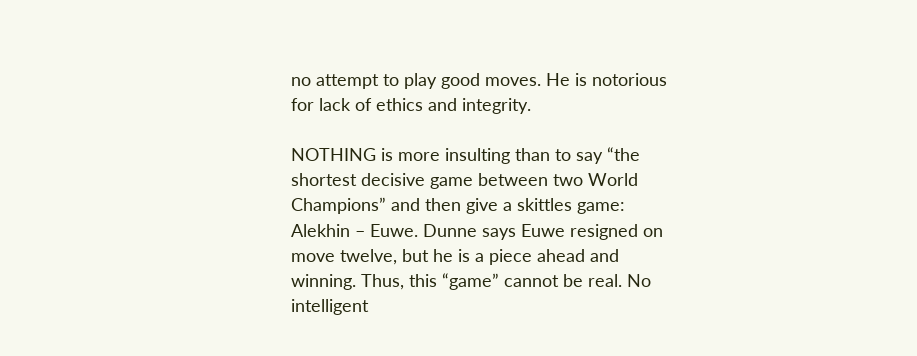no attempt to play good moves. He is notorious for lack of ethics and integrity.

NOTHING is more insulting than to say “the shortest decisive game between two World Champions” and then give a skittles game: Alekhin – Euwe. Dunne says Euwe resigned on move twelve, but he is a piece ahead and winning. Thus, this “game” cannot be real. No intelligent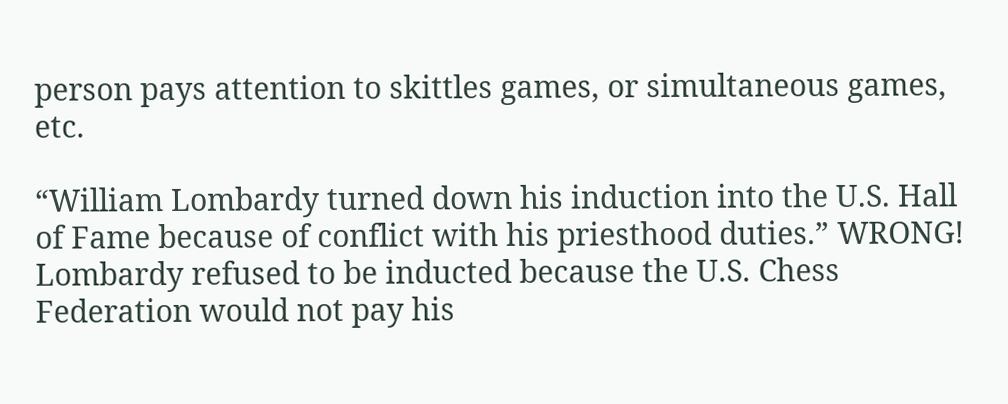person pays attention to skittles games, or simultaneous games, etc.

“William Lombardy turned down his induction into the U.S. Hall of Fame because of conflict with his priesthood duties.” WRONG! Lombardy refused to be inducted because the U.S. Chess Federation would not pay his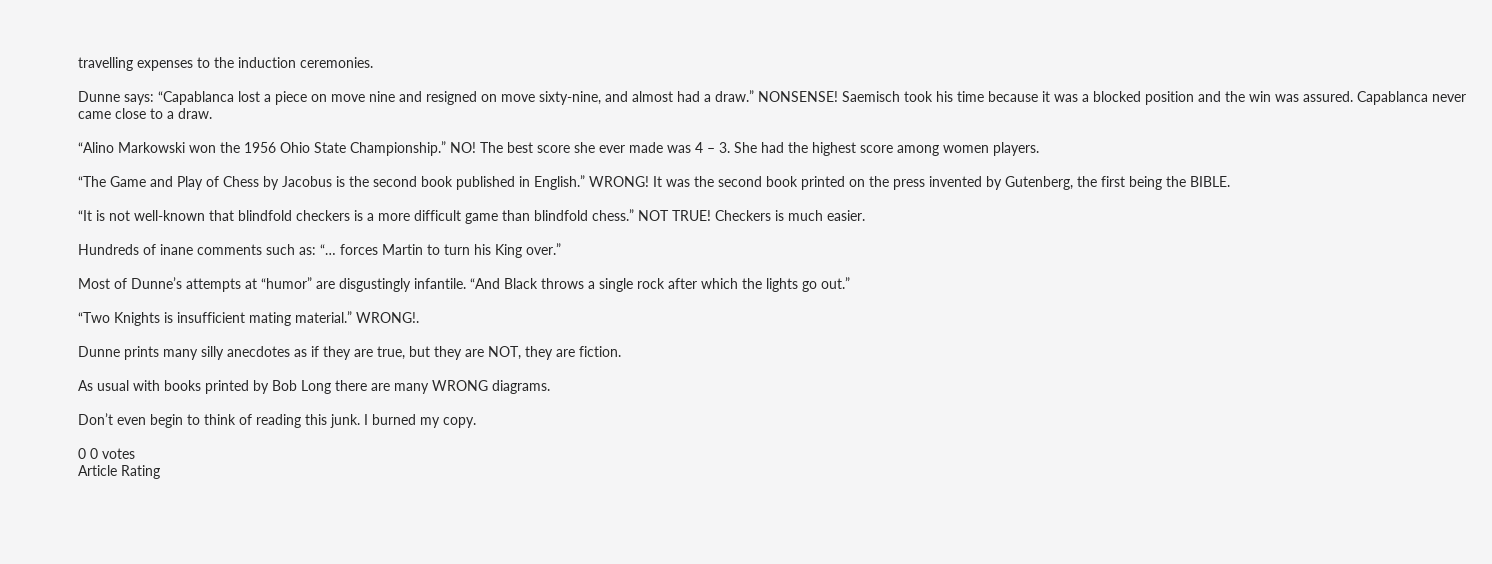travelling expenses to the induction ceremonies.

Dunne says: “Capablanca lost a piece on move nine and resigned on move sixty-nine, and almost had a draw.” NONSENSE! Saemisch took his time because it was a blocked position and the win was assured. Capablanca never came close to a draw.

“Alino Markowski won the 1956 Ohio State Championship.” NO! The best score she ever made was 4 – 3. She had the highest score among women players.

“The Game and Play of Chess by Jacobus is the second book published in English.” WRONG! It was the second book printed on the press invented by Gutenberg, the first being the BIBLE.

“It is not well-known that blindfold checkers is a more difficult game than blindfold chess.” NOT TRUE! Checkers is much easier.

Hundreds of inane comments such as: “… forces Martin to turn his King over.”

Most of Dunne’s attempts at “humor” are disgustingly infantile. “And Black throws a single rock after which the lights go out.”

“Two Knights is insufficient mating material.” WRONG!.

Dunne prints many silly anecdotes as if they are true, but they are NOT, they are fiction.

As usual with books printed by Bob Long there are many WRONG diagrams.

Don’t even begin to think of reading this junk. I burned my copy.

0 0 votes
Article Rating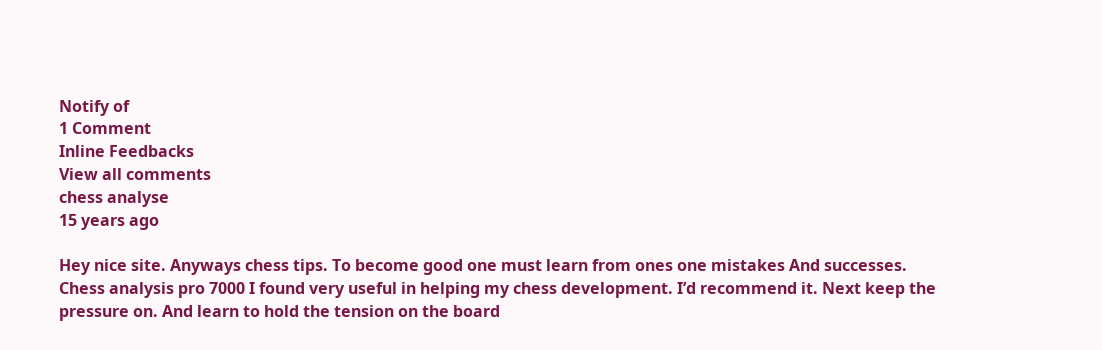Notify of
1 Comment
Inline Feedbacks
View all comments
chess analyse
15 years ago

Hey nice site. Anyways chess tips. To become good one must learn from ones one mistakes And successes. Chess analysis pro 7000 I found very useful in helping my chess development. I’d recommend it. Next keep the pressure on. And learn to hold the tension on the board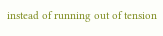instead of running out of tension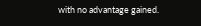with no advantage gained.